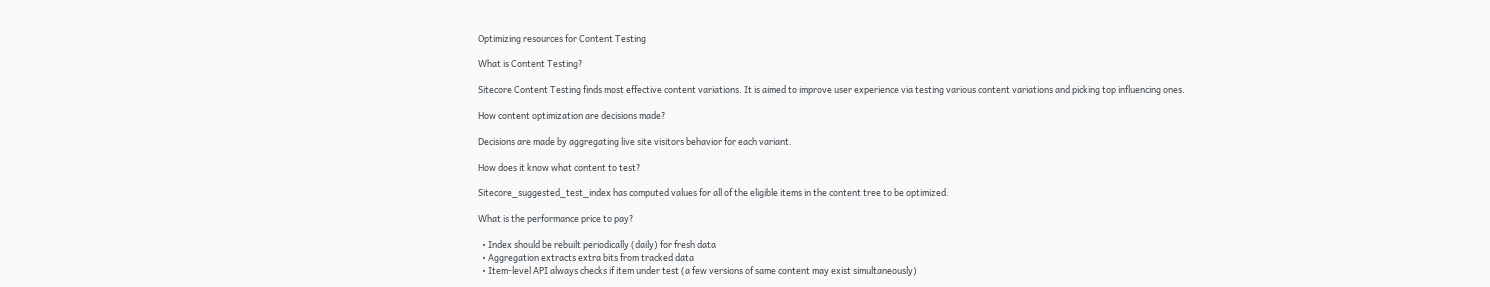Optimizing resources for Content Testing

What is Content Testing?

Sitecore Content Testing finds most effective content variations. It is aimed to improve user experience via testing various content variations and picking top influencing ones.

How content optimization are decisions made?

Decisions are made by aggregating live site visitors behavior for each variant.

How does it know what content to test?

Sitecore_suggested_test_index has computed values for all of the eligible items in the content tree to be optimized.

What is the performance price to pay?

  • Index should be rebuilt periodically (daily) for fresh data
  • Aggregation extracts extra bits from tracked data
  • Item-level API always checks if item under test (a few versions of same content may exist simultaneously)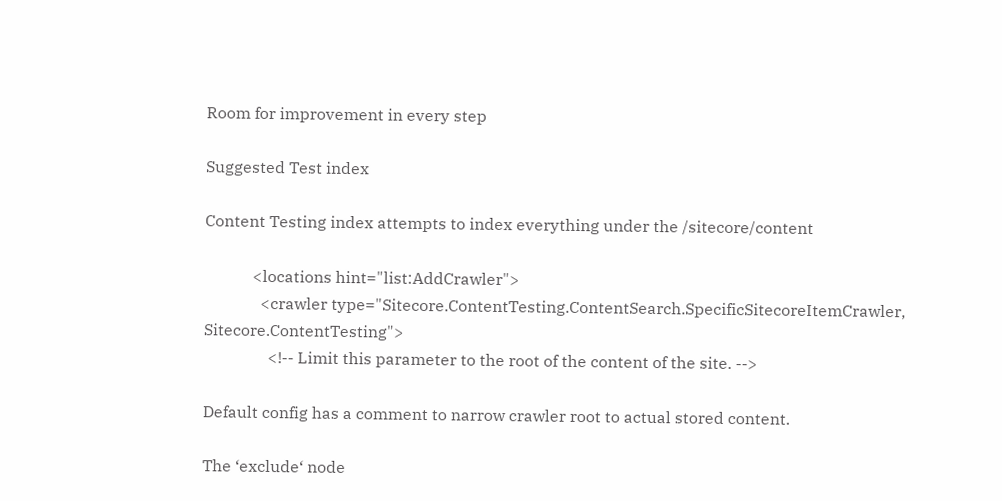Room for improvement in every step

Suggested Test index

Content Testing index attempts to index everything under the /sitecore/content

            <locations hint="list:AddCrawler">
              <crawler type="Sitecore.ContentTesting.ContentSearch.SpecificSitecoreItemCrawler, Sitecore.ContentTesting">
                <!-- Limit this parameter to the root of the content of the site. -->

Default config has a comment to narrow crawler root to actual stored content.

The ‘exclude‘ node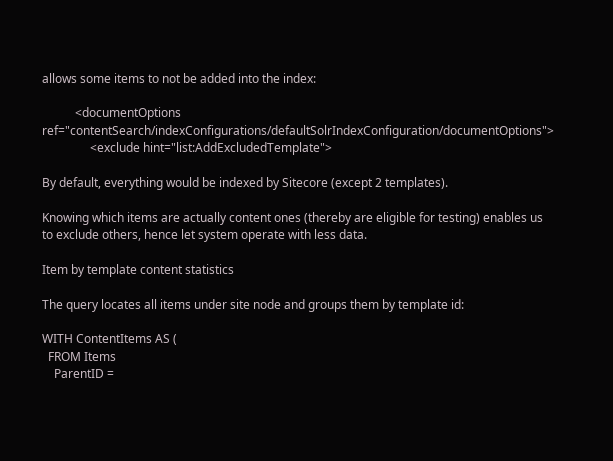allows some items to not be added into the index:

           <documentOptions ref="contentSearch/indexConfigurations/defaultSolrIndexConfiguration/documentOptions">
                <exclude hint="list:AddExcludedTemplate">

By default, everything would be indexed by Sitecore (except 2 templates).

Knowing which items are actually content ones (thereby are eligible for testing) enables us to exclude others, hence let system operate with less data.

Item by template content statistics

The query locates all items under site node and groups them by template id:

WITH ContentItems AS (
  FROM Items
    ParentID =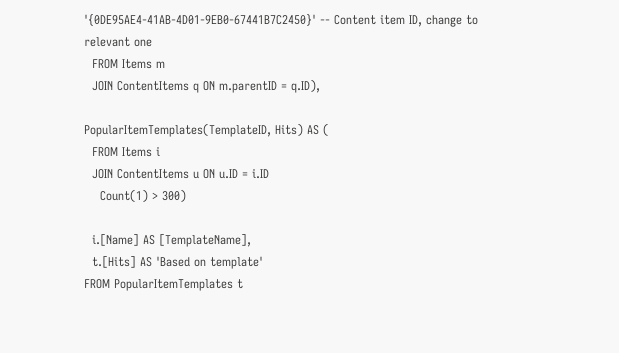'{0DE95AE4-41AB-4D01-9EB0-67441B7C2450}' -- Content item ID, change to relevant one
  FROM Items m
  JOIN ContentItems q ON m.parentID = q.ID),

PopularItemTemplates(TemplateID, Hits) AS (
  FROM Items i
  JOIN ContentItems u ON u.ID = i.ID
    Count(1) > 300)

  i.[Name] AS [TemplateName],
  t.[Hits] AS 'Based on template'
FROM PopularItemTemplates t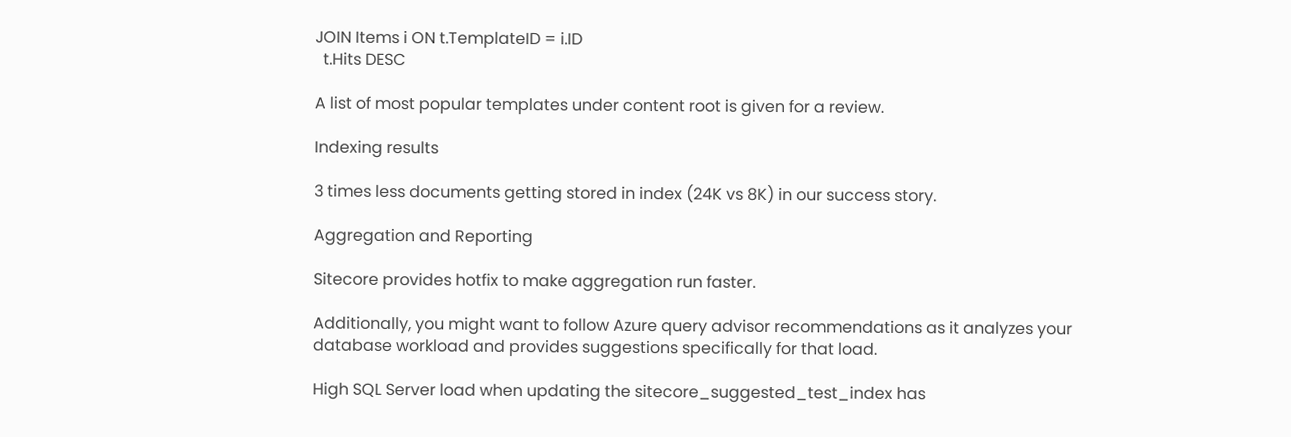JOIN Items i ON t.TemplateID = i.ID
  t.Hits DESC

A list of most popular templates under content root is given for a review.

Indexing results

3 times less documents getting stored in index (24K vs 8K) in our success story.

Aggregation and Reporting

Sitecore provides hotfix to make aggregation run faster.

Additionally, you might want to follow Azure query advisor recommendations as it analyzes your database workload and provides suggestions specifically for that load.

High SQL Server load when updating the sitecore_suggested_test_index has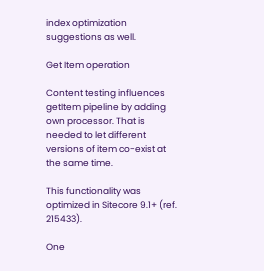index optimization suggestions as well.

Get Item operation

Content testing influences getItem pipeline by adding own processor. That is needed to let different versions of item co-exist at the same time.

This functionality was optimized in Sitecore 9.1+ (ref. 215433).

One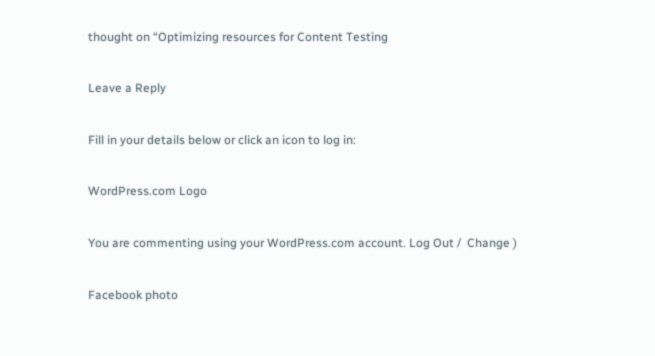thought on “Optimizing resources for Content Testing

Leave a Reply

Fill in your details below or click an icon to log in:

WordPress.com Logo

You are commenting using your WordPress.com account. Log Out /  Change )

Facebook photo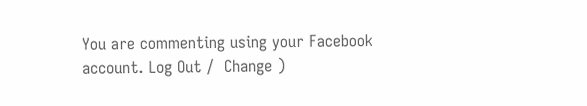You are commenting using your Facebook account. Log Out /  Change )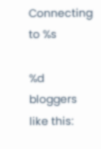Connecting to %s

%d bloggers like this: